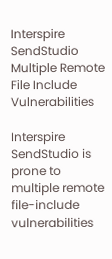Interspire SendStudio Multiple Remote File Include Vulnerabilities

Interspire SendStudio is prone to multiple remote file-include vulnerabilities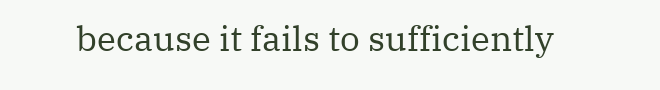because it fails to sufficiently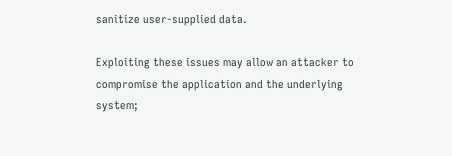sanitize user-supplied data.

Exploiting these issues may allow an attacker to compromise the application and the underlying system;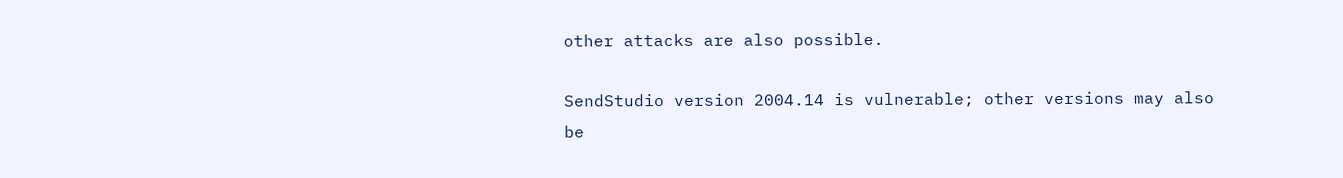other attacks are also possible.

SendStudio version 2004.14 is vulnerable; other versions may also be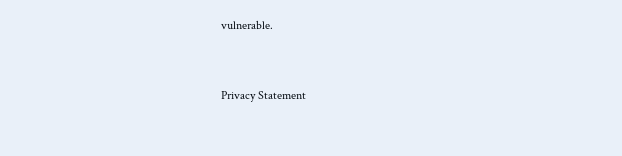vulnerable.


Privacy Statement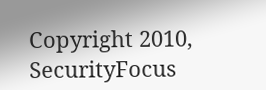Copyright 2010, SecurityFocus